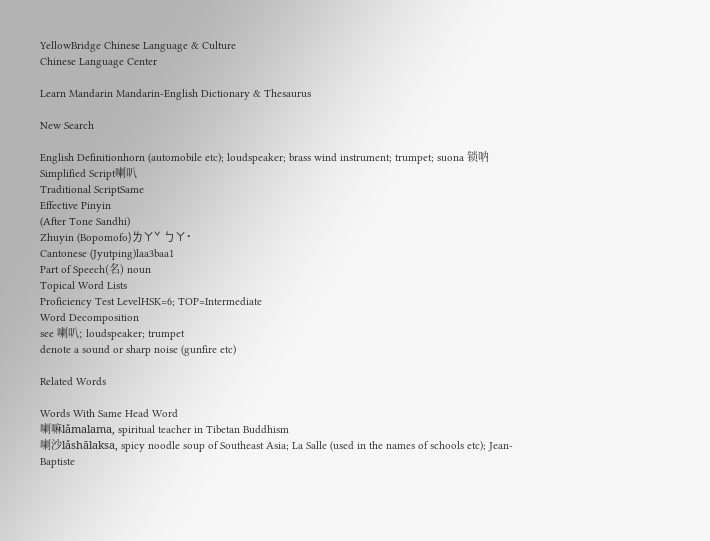YellowBridge Chinese Language & Culture
Chinese Language Center

Learn Mandarin Mandarin-English Dictionary & Thesaurus

New Search

English Definitionhorn (automobile etc); loudspeaker; brass wind instrument; trumpet; suona 锁呐
Simplified Script喇叭
Traditional ScriptSame
Effective Pinyin
(After Tone Sandhi)
Zhuyin (Bopomofo)ㄌㄚˇ ㄅㄚ˙
Cantonese (Jyutping)laa3baa1
Part of Speech(名) noun
Topical Word Lists
Proficiency Test LevelHSK=6; TOP=Intermediate
Word Decomposition
see 喇叭; loudspeaker; trumpet
denote a sound or sharp noise (gunfire etc)

Related Words

Words With Same Head Word
喇嘛lǎmalama, spiritual teacher in Tibetan Buddhism
喇沙lǎshālaksa, spicy noodle soup of Southeast Asia; La Salle (used in the names of schools etc); Jean-Baptiste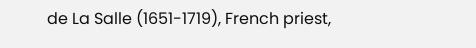de La Salle (1651-1719), French priest,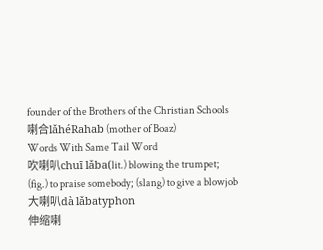founder of the Brothers of the Christian Schools
喇合lǎhéRahab (mother of Boaz)
Words With Same Tail Word
吹喇叭chuī lǎba(lit.) blowing the trumpet; (fig.) to praise somebody; (slang) to give a blowjob
大喇叭dà lǎbatyphon
伸缩喇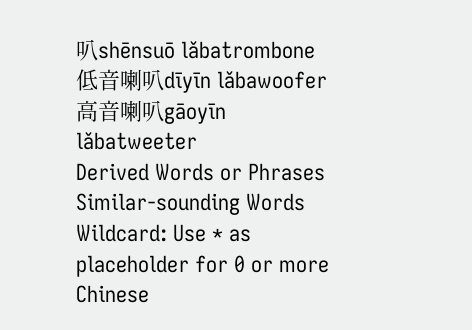叭shēnsuō lǎbatrombone
低音喇叭dīyīn lǎbawoofer
高音喇叭gāoyīn lǎbatweeter
Derived Words or Phrases
Similar-sounding Words
Wildcard: Use * as placeholder for 0 or more
Chinese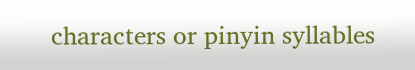characters or pinyin syllables